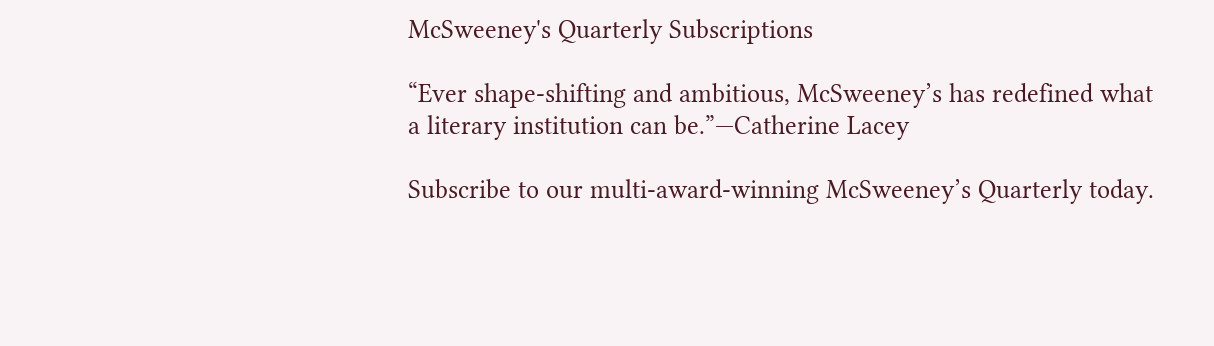McSweeney's Quarterly Subscriptions

“Ever shape-shifting and ambitious, McSweeney’s has redefined what a literary institution can be.”—Catherine Lacey

Subscribe to our multi-award-winning McSweeney’s Quarterly today.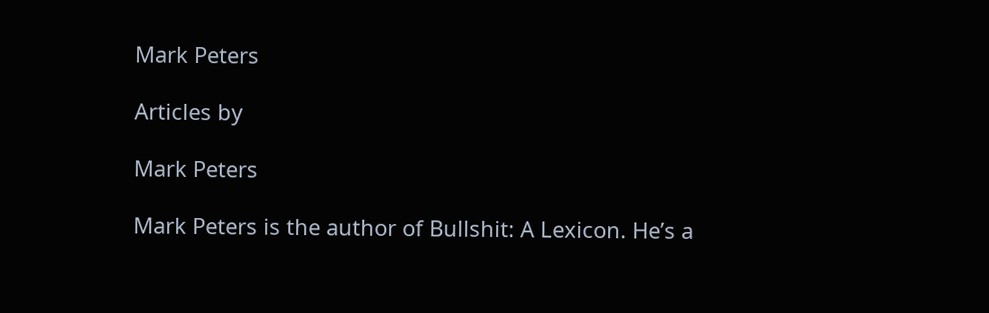Mark Peters

Articles by

Mark Peters

Mark Peters is the author of Bullshit: A Lexicon. He’s a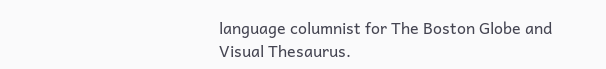language columnist for The Boston Globe and Visual Thesaurus.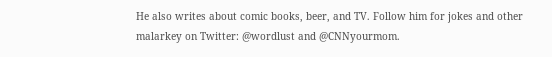He also writes about comic books, beer, and TV. Follow him for jokes and other malarkey on Twitter: @wordlust and @CNNyourmom.